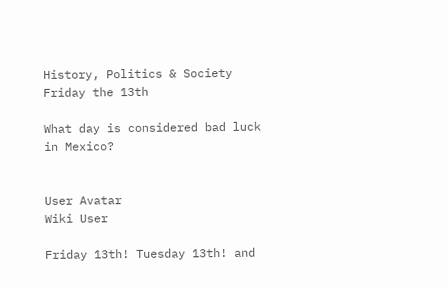History, Politics & Society
Friday the 13th

What day is considered bad luck in Mexico?


User Avatar
Wiki User

Friday 13th! Tuesday 13th! and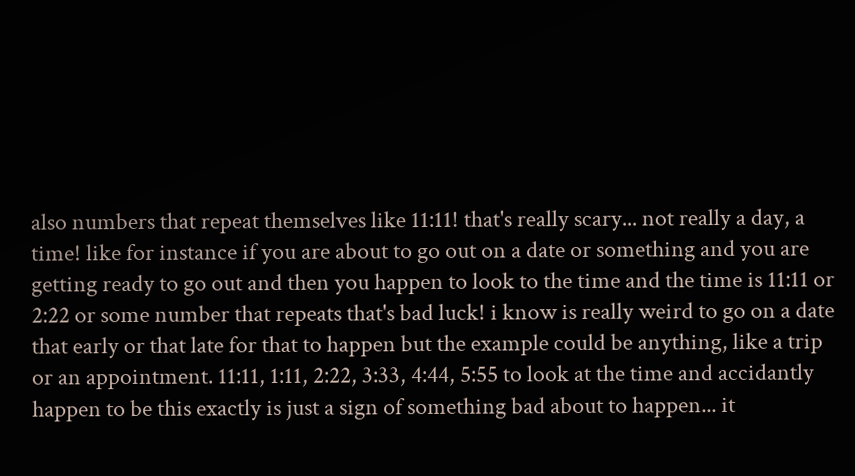also numbers that repeat themselves like 11:11! that's really scary... not really a day, a time! like for instance if you are about to go out on a date or something and you are getting ready to go out and then you happen to look to the time and the time is 11:11 or 2:22 or some number that repeats that's bad luck! i know is really weird to go on a date that early or that late for that to happen but the example could be anything, like a trip or an appointment. 11:11, 1:11, 2:22, 3:33, 4:44, 5:55 to look at the time and accidantly happen to be this exactly is just a sign of something bad about to happen... it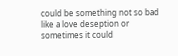could be something not so bad like a love deseption or sometimes it could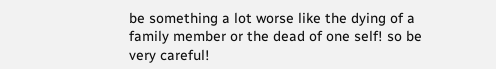be something a lot worse like the dying of a family member or the dead of one self! so be very careful!